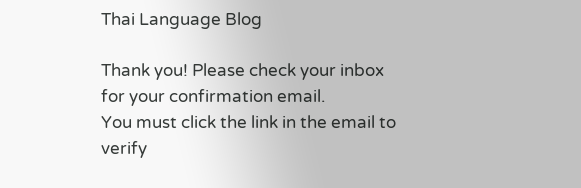Thai Language Blog

Thank you! Please check your inbox for your confirmation email.
You must click the link in the email to verify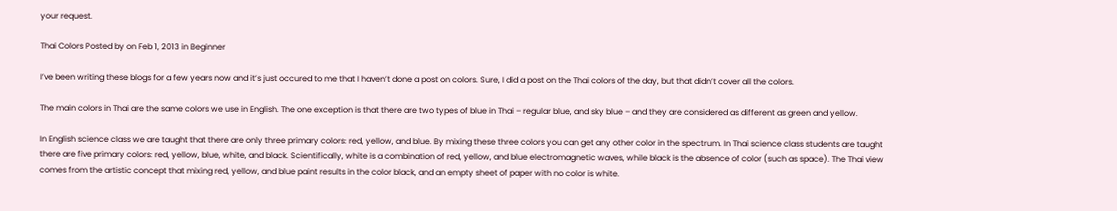your request.

Thai Colors Posted by on Feb 1, 2013 in Beginner

I’ve been writing these blogs for a few years now and it’s just occured to me that I haven’t done a post on colors. Sure, I did a post on the Thai colors of the day, but that didn’t cover all the colors.

The main colors in Thai are the same colors we use in English. The one exception is that there are two types of blue in Thai – regular blue, and sky blue – and they are considered as different as green and yellow.

In English science class we are taught that there are only three primary colors: red, yellow, and blue. By mixing these three colors you can get any other color in the spectrum. In Thai science class students are taught there are five primary colors: red, yellow, blue, white, and black. Scientifically, white is a combination of red, yellow, and blue electromagnetic waves, while black is the absence of color (such as space). The Thai view comes from the artistic concept that mixing red, yellow, and blue paint results in the color black, and an empty sheet of paper with no color is white.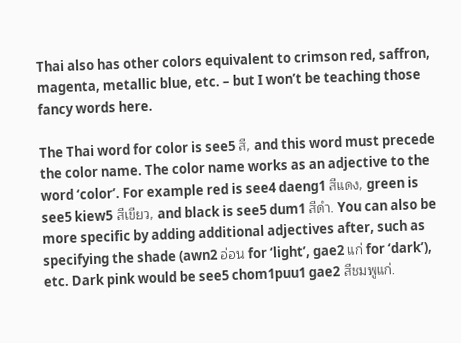Thai also has other colors equivalent to crimson red, saffron, magenta, metallic blue, etc. – but I won’t be teaching those fancy words here.

The Thai word for color is see5 สี, and this word must precede the color name. The color name works as an adjective to the word ‘color’. For example red is see4 daeng1 สีแดง, green is see5 kiew5 สีเขียว, and black is see5 dum1 สีดำ. You can also be more specific by adding additional adjectives after, such as specifying the shade (awn2 อ่อน for ‘light’, gae2 แก่ for ‘dark’), etc. Dark pink would be see5 chom1puu1 gae2 สีชมพูแก่.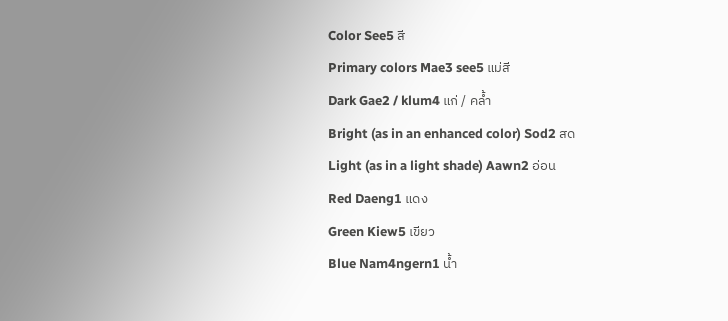Color See5 สี
Primary colors Mae3 see5 แม่สี
Dark Gae2 / klum4 แก่ / คล้ำ
Bright (as in an enhanced color) Sod2 สด
Light (as in a light shade) Aawn2 อ่อน
Red Daeng1 แดง
Green Kiew5 เขียว
Blue Nam4ngern1 น้ำ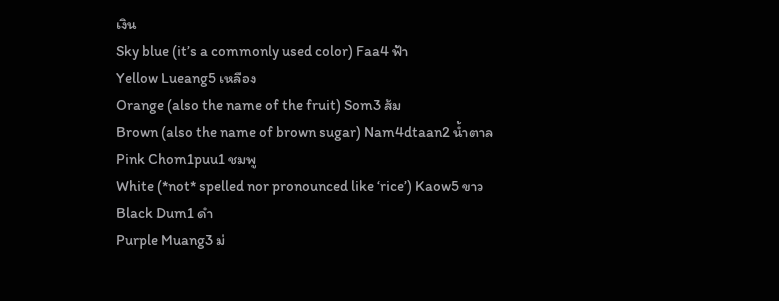เงิน
Sky blue (it’s a commonly used color) Faa4 ฟ้า
Yellow Lueang5 เหลือง
Orange (also the name of the fruit) Som3 ส้ม
Brown (also the name of brown sugar) Nam4dtaan2 น้ำตาล
Pink Chom1puu1 ชมพู
White (*not* spelled nor pronounced like ‘rice’) Kaow5 ขาว
Black Dum1 ดำ
Purple Muang3 ม่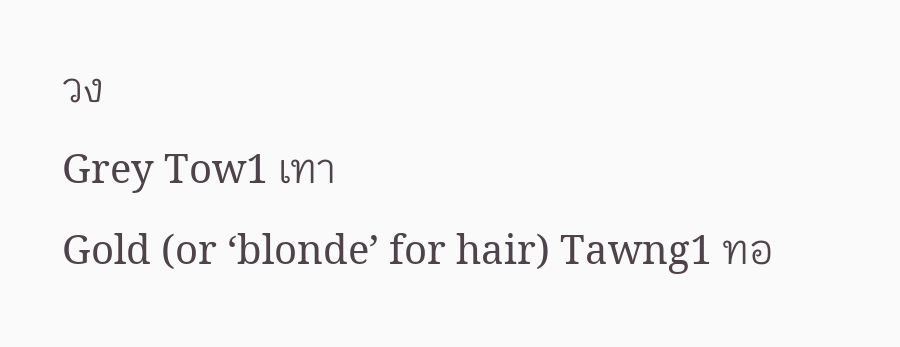วง
Grey Tow1 เทา
Gold (or ‘blonde’ for hair) Tawng1 ทอ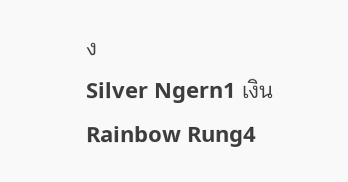ง
Silver Ngern1 เงิน
Rainbow Rung4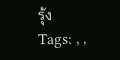รุ้ง
Tags: , ,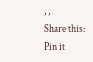, ,
Share this:
Pin it